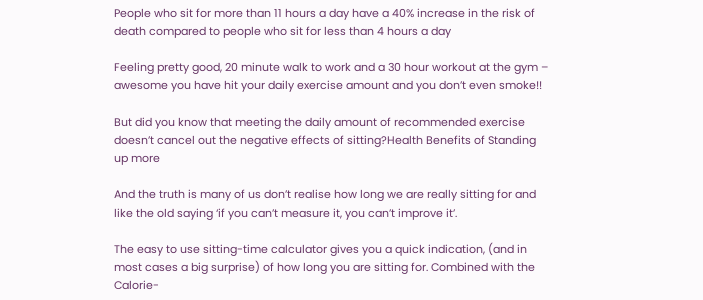People who sit for more than 11 hours a day have a 40% increase in the risk of death compared to people who sit for less than 4 hours a day

Feeling pretty good, 20 minute walk to work and a 30 hour workout at the gym – awesome you have hit your daily exercise amount and you don’t even smoke!!

But did you know that meeting the daily amount of recommended exercise doesn’t cancel out the negative effects of sitting?Health Benefits of Standing up more

And the truth is many of us don’t realise how long we are really sitting for and like the old saying ‘if you can’t measure it, you can’t improve it’.

The easy to use sitting-time calculator gives you a quick indication, (and in most cases a big surprise) of how long you are sitting for. Combined with the Calorie-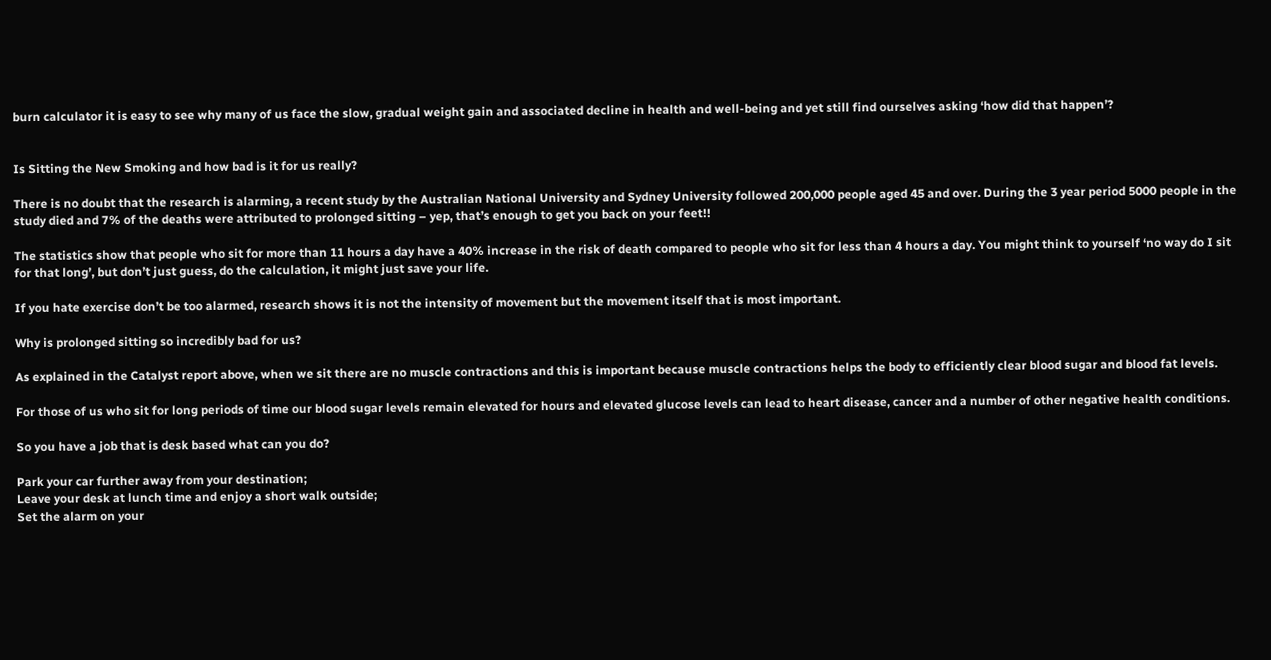burn calculator it is easy to see why many of us face the slow, gradual weight gain and associated decline in health and well-being and yet still find ourselves asking ‘how did that happen’?


Is Sitting the New Smoking and how bad is it for us really?

There is no doubt that the research is alarming, a recent study by the Australian National University and Sydney University followed 200,000 people aged 45 and over. During the 3 year period 5000 people in the study died and 7% of the deaths were attributed to prolonged sitting – yep, that’s enough to get you back on your feet!!

The statistics show that people who sit for more than 11 hours a day have a 40% increase in the risk of death compared to people who sit for less than 4 hours a day. You might think to yourself ‘no way do I sit for that long’, but don’t just guess, do the calculation, it might just save your life.

If you hate exercise don’t be too alarmed, research shows it is not the intensity of movement but the movement itself that is most important.

Why is prolonged sitting so incredibly bad for us?

As explained in the Catalyst report above, when we sit there are no muscle contractions and this is important because muscle contractions helps the body to efficiently clear blood sugar and blood fat levels.

For those of us who sit for long periods of time our blood sugar levels remain elevated for hours and elevated glucose levels can lead to heart disease, cancer and a number of other negative health conditions.

So you have a job that is desk based what can you do?

Park your car further away from your destination;
Leave your desk at lunch time and enjoy a short walk outside;
Set the alarm on your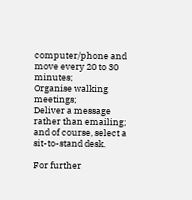computer/phone and move every 20 to 30 minutes;
Organise walking meetings;
Deliver a message rather than emailing;
and of course, select a sit-to-stand desk.

For further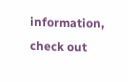information, check out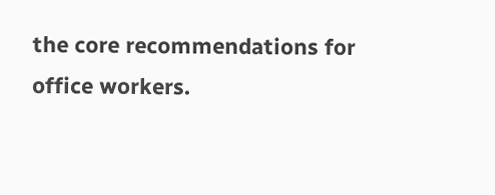the core recommendations for office workers.